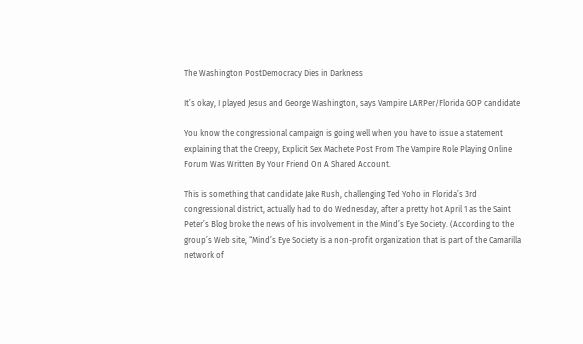The Washington PostDemocracy Dies in Darkness

It’s okay, I played Jesus and George Washington, says Vampire LARPer/Florida GOP candidate

You know the congressional campaign is going well when you have to issue a statement explaining that the Creepy, Explicit Sex Machete Post From The Vampire Role Playing Online Forum Was Written By Your Friend On A Shared Account.

This is something that candidate Jake Rush, challenging Ted Yoho in Florida’s 3rd congressional district, actually had to do Wednesday, after a pretty hot April 1 as the Saint Peter’s Blog broke the news of his involvement in the Mind’s Eye Society. (According to the group’s Web site, “Mind’s Eye Society is a non-profit organization that is part of the Camarilla network of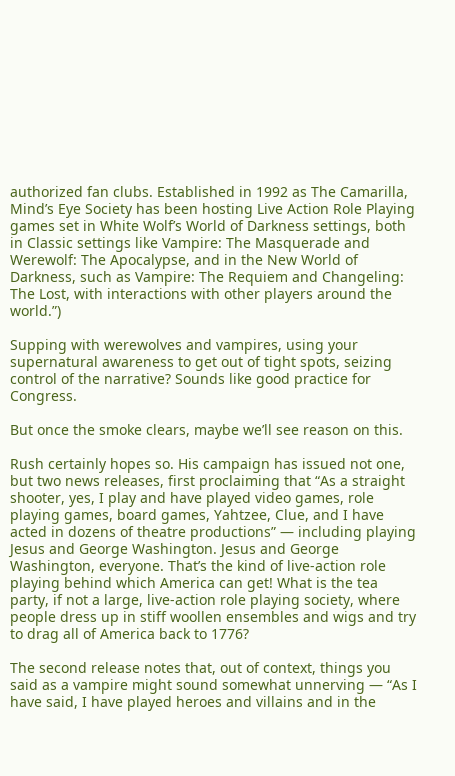authorized fan clubs. Established in 1992 as The Camarilla, Mind’s Eye Society has been hosting Live Action Role Playing games set in White Wolf’s World of Darkness settings, both in Classic settings like Vampire: The Masquerade and Werewolf: The Apocalypse, and in the New World of Darkness, such as Vampire: The Requiem and Changeling: The Lost, with interactions with other players around the world.”)

Supping with werewolves and vampires, using your supernatural awareness to get out of tight spots, seizing control of the narrative? Sounds like good practice for Congress.

But once the smoke clears, maybe we’ll see reason on this.

Rush certainly hopes so. His campaign has issued not one, but two news releases, first proclaiming that “As a straight shooter, yes, I play and have played video games, role playing games, board games, Yahtzee, Clue, and I have acted in dozens of theatre productions” — including playing Jesus and George Washington. Jesus and George Washington, everyone. That’s the kind of live-action role playing behind which America can get! What is the tea party, if not a large, live-action role playing society, where people dress up in stiff woollen ensembles and wigs and try to drag all of America back to 1776?

The second release notes that, out of context, things you said as a vampire might sound somewhat unnerving — “As I have said, I have played heroes and villains and in the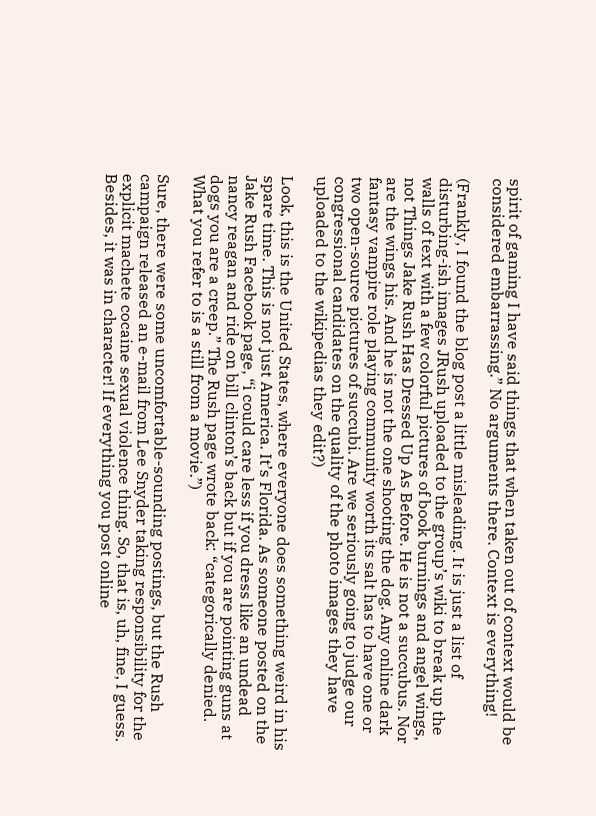spirit of gaming I have said things that when taken out of context would be considered embarrassing.” No arguments there. Context is everything!

(Frankly, I found the blog post a little misleading. It is just a list of disturbing-ish images JRush uploaded to the group’s wiki to break up the walls of text with a few colorful pictures of book burnings and angel wings, not Things Jake Rush Has Dressed Up As Before. He is not a succubus. Nor are the wings his. And he is not the one shooting the dog. Any online dark fantasy vampire role playing community worth its salt has to have one or two open-source pictures of succubi. Are we seriously going to judge our congressional candidates on the quality of the photo images they have uploaded to the wikipedias they edit?)

Look, this is the United States, where everyone does something weird in his spare time. This is not just America. It’s Florida. As someone posted on the Jake Rush Facebook page, “i could care less if you dress like an undead nancy reagan and ride on bill clinton’s back but if you are pointing guns at dogs you are a creep.” The Rush page wrote back: “categorically denied. What you refer to is a still from a movie.”)

Sure, there were some uncomfortable-sounding postings, but the Rush campaign released an e-mail from Lee Snyder taking responsibility for the explicit machete cocaine sexual violence thing. So, that is, uh, fine, I guess. Besides, it was in character! If everything you post online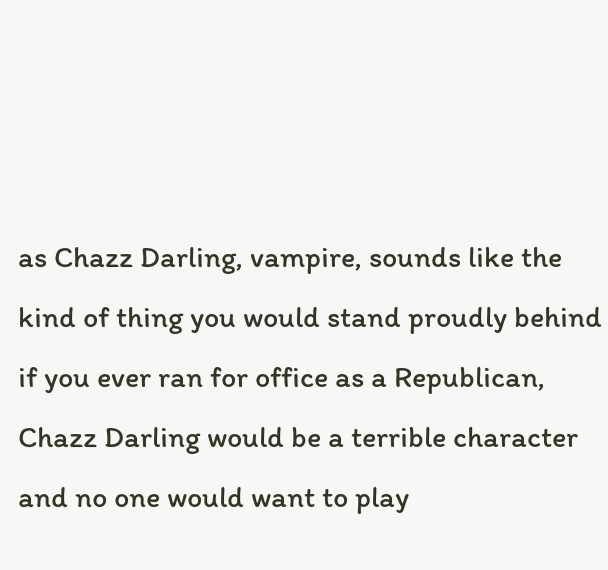as Chazz Darling, vampire, sounds like the kind of thing you would stand proudly behind if you ever ran for office as a Republican, Chazz Darling would be a terrible character and no one would want to play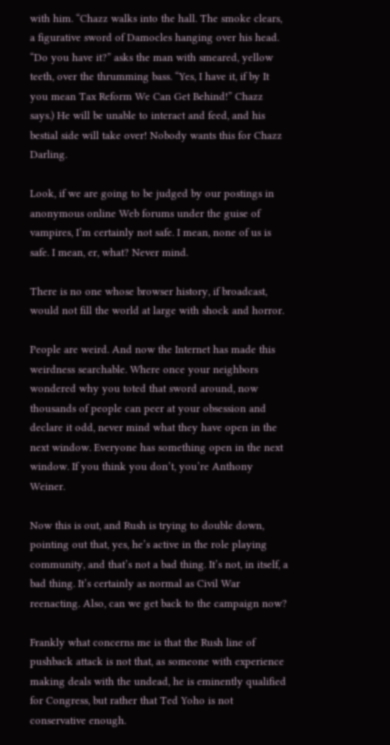with him. “Chazz walks into the hall. The smoke clears, a figurative sword of Damocles hanging over his head. “Do you have it?” asks the man with smeared, yellow teeth, over the thrumming bass. “Yes, I have it, if by It you mean Tax Reform We Can Get Behind!” Chazz says.) He will be unable to interact and feed, and his bestial side will take over! Nobody wants this for Chazz Darling.

Look, if we are going to be judged by our postings in anonymous online Web forums under the guise of vampires, I’m certainly not safe. I mean, none of us is safe. I mean, er, what? Never mind.

There is no one whose browser history, if broadcast, would not fill the world at large with shock and horror.

People are weird. And now the Internet has made this weirdness searchable. Where once your neighbors wondered why you toted that sword around, now thousands of people can peer at your obsession and declare it odd, never mind what they have open in the next window. Everyone has something open in the next window. If you think you don’t, you’re Anthony Weiner.

Now this is out, and Rush is trying to double down, pointing out that, yes, he’s active in the role playing community, and that’s not a bad thing. It’s not, in itself, a bad thing. It’s certainly as normal as Civil War reenacting. Also, can we get back to the campaign now?

Frankly what concerns me is that the Rush line of pushback attack is not that, as someone with experience making deals with the undead, he is eminently qualified for Congress, but rather that Ted Yoho is not conservative enough.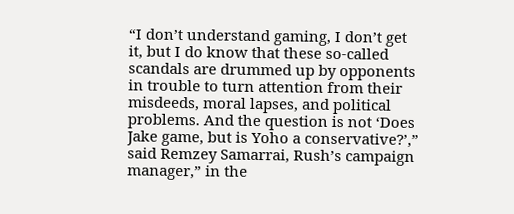“I don’t understand gaming, I don’t get it, but I do know that these so-called scandals are drummed up by opponents in trouble to turn attention from their misdeeds, moral lapses, and political problems. And the question is not ‘Does Jake game, but is Yoho a conservative?’,” said Remzey Samarrai, Rush’s campaign manager,” in the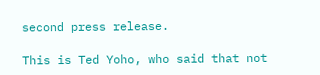second press release.

This is Ted Yoho, who said that not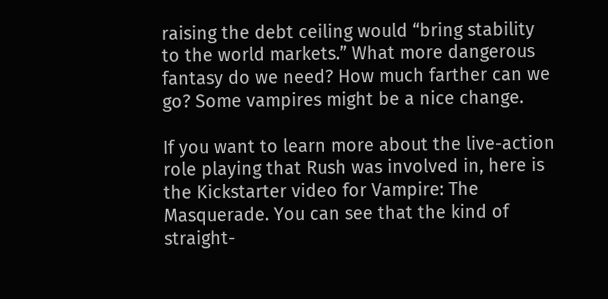raising the debt ceiling would “bring stability to the world markets.” What more dangerous fantasy do we need? How much farther can we go? Some vampires might be a nice change.

If you want to learn more about the live-action role playing that Rush was involved in, here is the Kickstarter video for Vampire: The Masquerade. You can see that the kind of straight-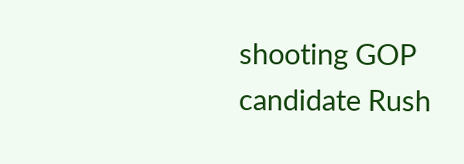shooting GOP candidate Rush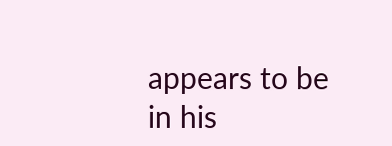appears to be in his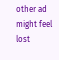other ad might feel lost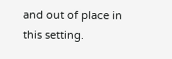and out of place in this setting.